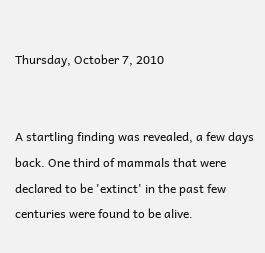Thursday, October 7, 2010


A startling finding was revealed, a few days back. One third of mammals that were declared to be 'extinct' in the past few centuries were found to be alive.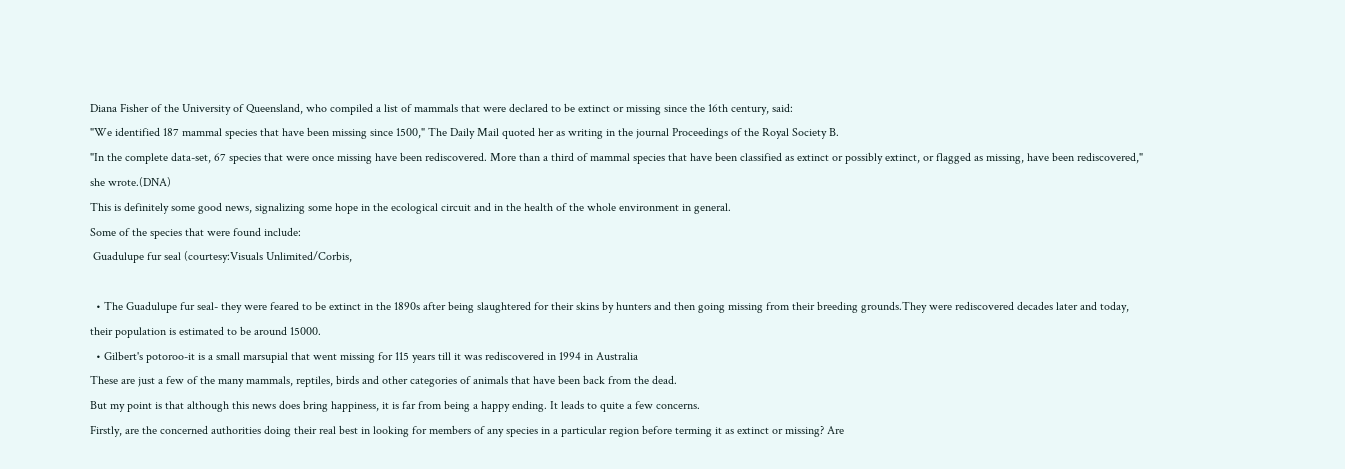Diana Fisher of the University of Queensland, who compiled a list of mammals that were declared to be extinct or missing since the 16th century, said:
"We identified 187 mammal species that have been missing since 1500," The Daily Mail quoted her as writing in the journal Proceedings of the Royal Society B.
"In the complete data-set, 67 species that were once missing have been rediscovered. More than a third of mammal species that have been classified as extinct or possibly extinct, or flagged as missing, have been rediscovered," she wrote.(DNA)
This is definitely some good news, signalizing some hope in the ecological circuit and in the health of the whole environment in general.
Some of the species that were found include:
 Guadulupe fur seal (courtesy:Visuals Unlimited/Corbis,

  • The Guadulupe fur seal- they were feared to be extinct in the 1890s after being slaughtered for their skins by hunters and then going missing from their breeding grounds.They were rediscovered decades later and today, their population is estimated to be around 15000.
  • Gilbert's potoroo-it is a small marsupial that went missing for 115 years till it was rediscovered in 1994 in Australia
These are just a few of the many mammals, reptiles, birds and other categories of animals that have been back from the dead.
But my point is that although this news does bring happiness, it is far from being a happy ending. It leads to quite a few concerns.
Firstly, are the concerned authorities doing their real best in looking for members of any species in a particular region before terming it as extinct or missing? Are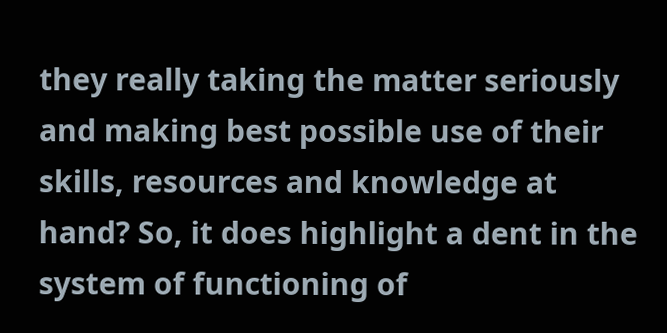they really taking the matter seriously and making best possible use of their skills, resources and knowledge at hand? So, it does highlight a dent in the system of functioning of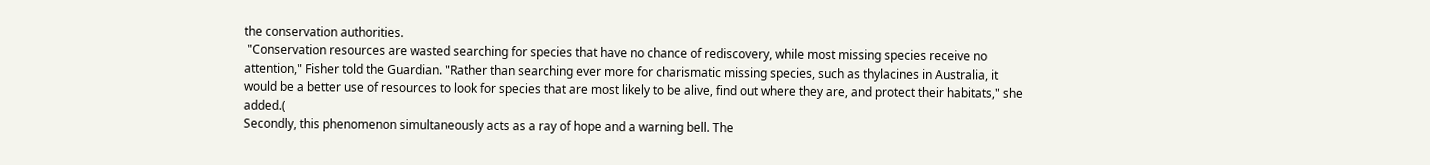the conservation authorities.
 "Conservation resources are wasted searching for species that have no chance of rediscovery, while most missing species receive no attention," Fisher told the Guardian. "Rather than searching ever more for charismatic missing species, such as thylacines in Australia, it would be a better use of resources to look for species that are most likely to be alive, find out where they are, and protect their habitats," she added.(
Secondly, this phenomenon simultaneously acts as a ray of hope and a warning bell. The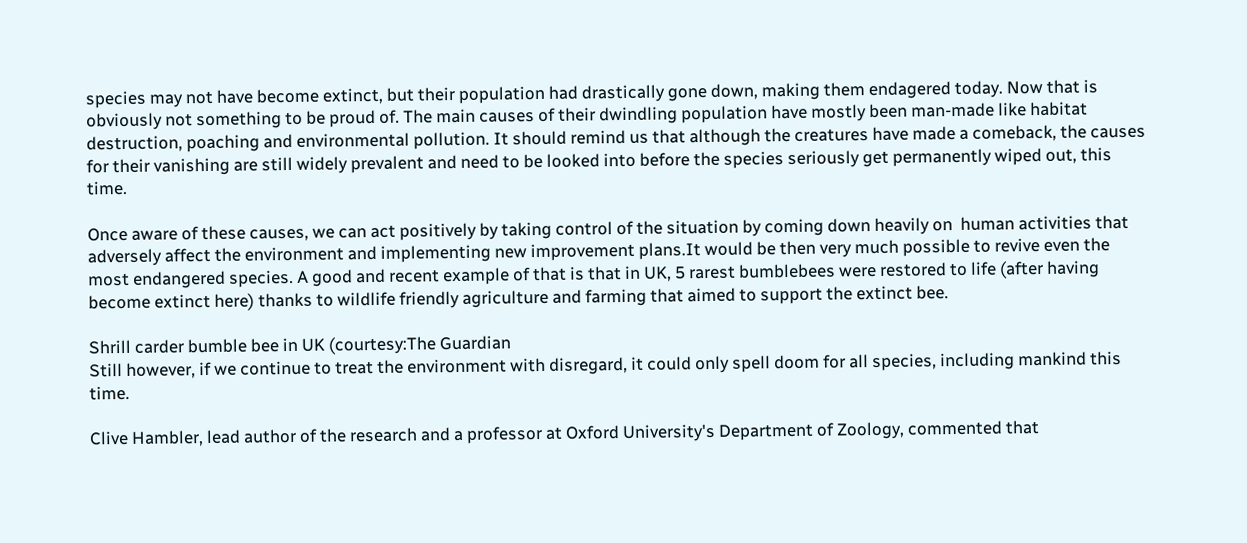species may not have become extinct, but their population had drastically gone down, making them endagered today. Now that is obviously not something to be proud of. The main causes of their dwindling population have mostly been man-made like habitat destruction, poaching and environmental pollution. It should remind us that although the creatures have made a comeback, the causes for their vanishing are still widely prevalent and need to be looked into before the species seriously get permanently wiped out, this time.

Once aware of these causes, we can act positively by taking control of the situation by coming down heavily on  human activities that adversely affect the environment and implementing new improvement plans.It would be then very much possible to revive even the most endangered species. A good and recent example of that is that in UK, 5 rarest bumblebees were restored to life (after having become extinct here) thanks to wildlife friendly agriculture and farming that aimed to support the extinct bee.

Shrill carder bumble bee in UK (courtesy:The Guardian
Still however, if we continue to treat the environment with disregard, it could only spell doom for all species, including mankind this time.

Clive Hambler, lead author of the research and a professor at Oxford University's Department of Zoology, commented that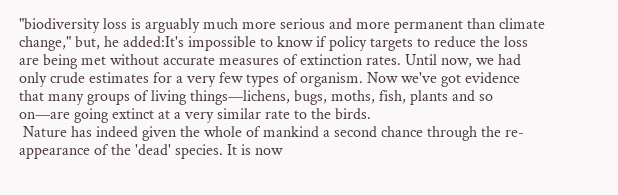"biodiversity loss is arguably much more serious and more permanent than climate change," but, he added:It's impossible to know if policy targets to reduce the loss are being met without accurate measures of extinction rates. Until now, we had only crude estimates for a very few types of organism. Now we've got evidence that many groups of living things—lichens, bugs, moths, fish, plants and so on—are going extinct at a very similar rate to the birds.
 Nature has indeed given the whole of mankind a second chance through the re-appearance of the 'dead' species. It is now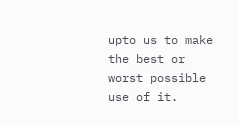upto us to make the best or worst possible use of it.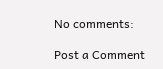No comments:

Post a Comment